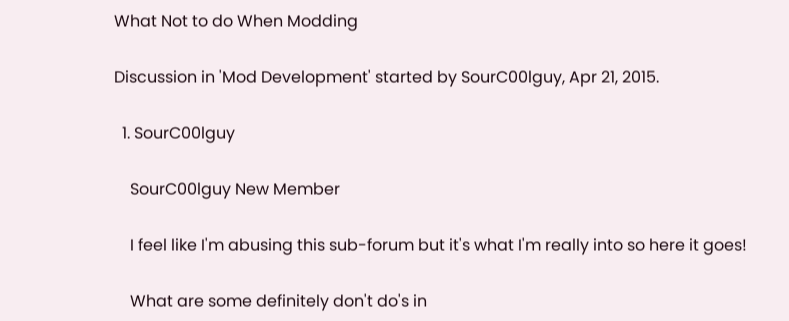What Not to do When Modding

Discussion in 'Mod Development' started by SourC00lguy, Apr 21, 2015.

  1. SourC00lguy

    SourC00lguy New Member

    I feel like I'm abusing this sub-forum but it's what I'm really into so here it goes!

    What are some definitely don't do's in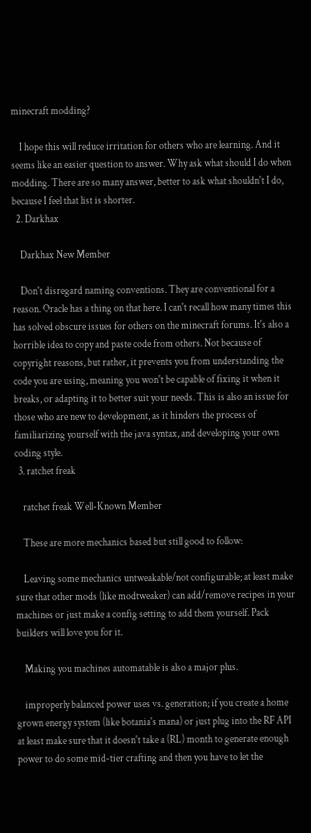minecraft modding?

    I hope this will reduce irritation for others who are learning. And it seems like an easier question to answer. Why ask what should I do when modding. There are so many answer, better to ask what shouldn't I do, because I feel that list is shorter.
  2. Darkhax

    Darkhax New Member

    Don't disregard naming conventions. They are conventional for a reason. Oracle has a thing on that here. I can't recall how many times this has solved obscure issues for others on the minecraft forums. It's also a horrible idea to copy and paste code from others. Not because of copyright reasons, but rather, it prevents you from understanding the code you are using, meaning you won't be capable of fixing it when it breaks, or adapting it to better suit your needs. This is also an issue for those who are new to development, as it hinders the process of familiarizing yourself with the java syntax, and developing your own coding style.
  3. ratchet freak

    ratchet freak Well-Known Member

    These are more mechanics based but still good to follow:

    Leaving some mechanics untweakable/not configurable; at least make sure that other mods (like modtweaker) can add/remove recipes in your machines or just make a config setting to add them yourself. Pack builders will love you for it.

    Making you machines automatable is also a major plus.

    improperly balanced power uses vs. generation; if you create a home grown energy system (like botania's mana) or just plug into the RF API at least make sure that it doesn't take a (RL) month to generate enough power to do some mid-tier crafting and then you have to let the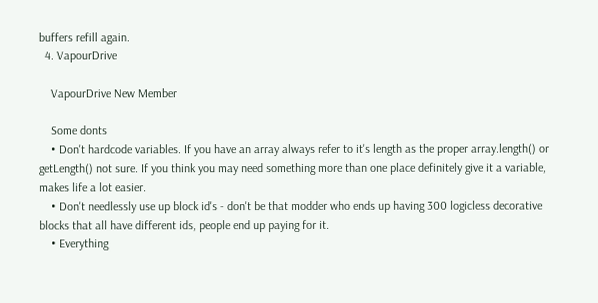buffers refill again.
  4. VapourDrive

    VapourDrive New Member

    Some donts
    • Don't hardcode variables. If you have an array always refer to it's length as the proper array.length() or getLength() not sure. If you think you may need something more than one place definitely give it a variable, makes life a lot easier.
    • Don't needlessly use up block id's - don't be that modder who ends up having 300 logicless decorative blocks that all have different ids, people end up paying for it.
    • Everything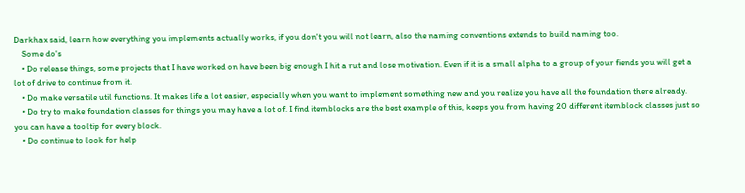Darkhax said, learn how everything you implements actually works, if you don't you will not learn, also the naming conventions extends to build naming too.
    Some do's
    • Do release things, some projects that I have worked on have been big enough I hit a rut and lose motivation. Even if it is a small alpha to a group of your fiends you will get a lot of drive to continue from it.
    • Do make versatile util functions. It makes life a lot easier, especially when you want to implement something new and you realize you have all the foundation there already.
    • Do try to make foundation classes for things you may have a lot of. I find itemblocks are the best example of this, keeps you from having 20 different itemblock classes just so you can have a tooltip for every block.
    • Do continue to look for help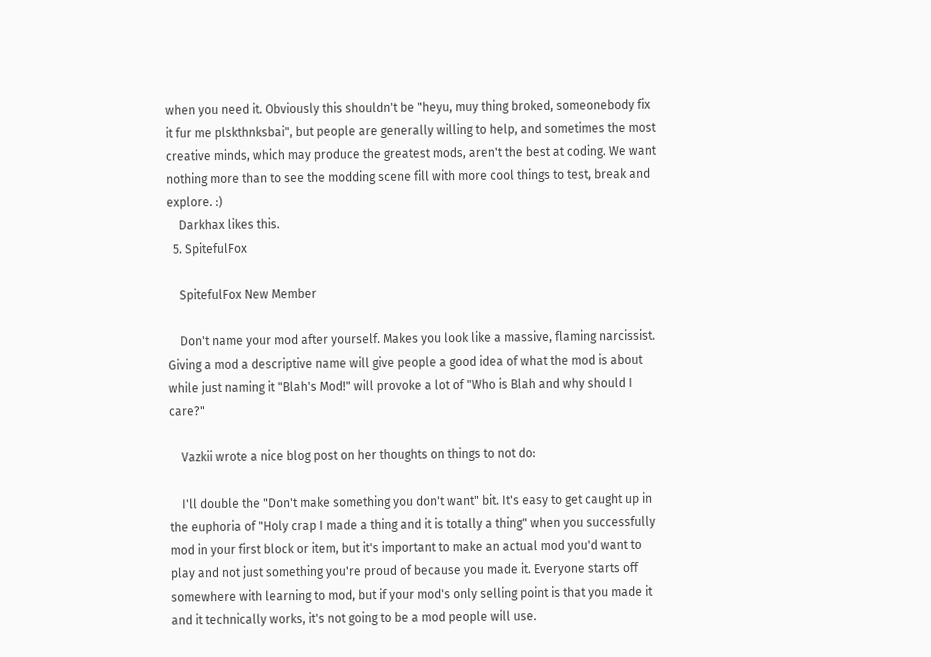when you need it. Obviously this shouldn't be "heyu, muy thing broked, someonebody fix it fur me plskthnksbai", but people are generally willing to help, and sometimes the most creative minds, which may produce the greatest mods, aren't the best at coding. We want nothing more than to see the modding scene fill with more cool things to test, break and explore. :)
    Darkhax likes this.
  5. SpitefulFox

    SpitefulFox New Member

    Don't name your mod after yourself. Makes you look like a massive, flaming narcissist. Giving a mod a descriptive name will give people a good idea of what the mod is about while just naming it "Blah's Mod!" will provoke a lot of "Who is Blah and why should I care?"

    Vazkii wrote a nice blog post on her thoughts on things to not do:

    I'll double the "Don't make something you don't want" bit. It's easy to get caught up in the euphoria of "Holy crap I made a thing and it is totally a thing" when you successfully mod in your first block or item, but it's important to make an actual mod you'd want to play and not just something you're proud of because you made it. Everyone starts off somewhere with learning to mod, but if your mod's only selling point is that you made it and it technically works, it's not going to be a mod people will use.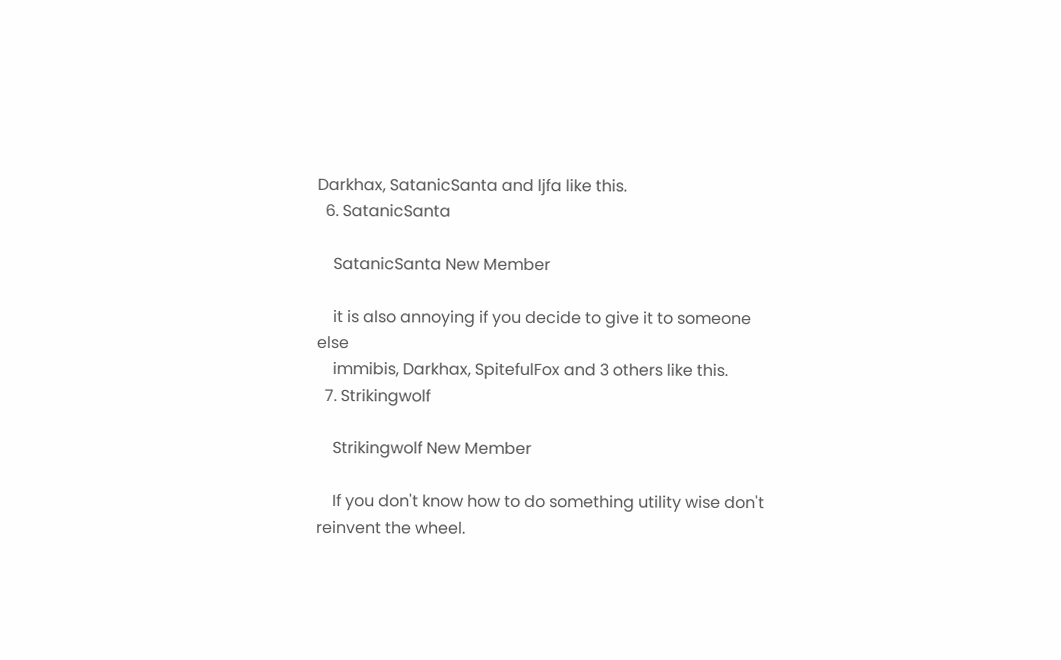Darkhax, SatanicSanta and ljfa like this.
  6. SatanicSanta

    SatanicSanta New Member

    it is also annoying if you decide to give it to someone else
    immibis, Darkhax, SpitefulFox and 3 others like this.
  7. Strikingwolf

    Strikingwolf New Member

    If you don't know how to do something utility wise don't reinvent the wheel.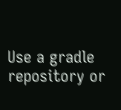Use a gradle repository or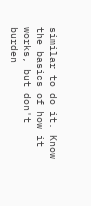similar to do it. Know the basics of how it works, but don't burden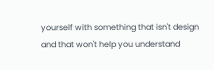yourself with something that isn't design and that won't help you understand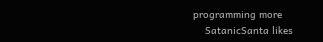programming more
    SatanicSanta likes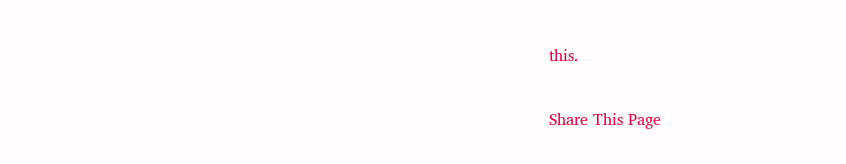this.

Share This Page